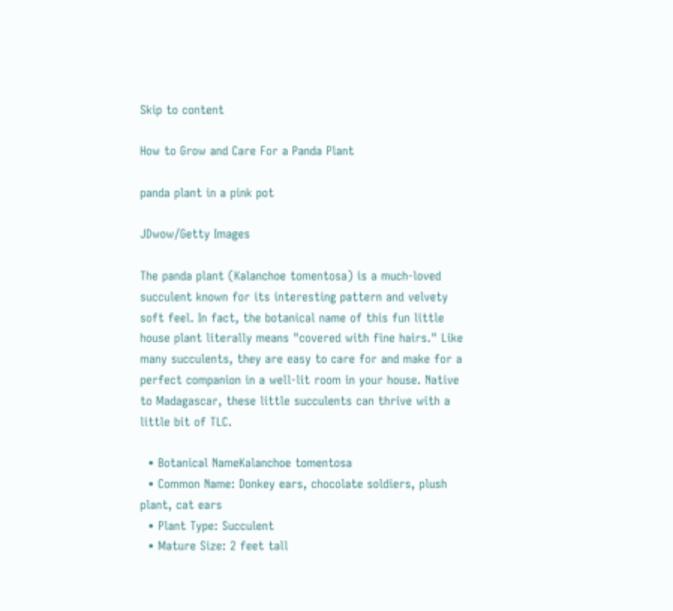Skip to content

How to Grow and Care For a Panda Plant

panda plant in a pink pot

JDwow/Getty Images

The panda plant (Kalanchoe tomentosa) is a much-loved succulent known for its interesting pattern and velvety soft feel. In fact, the botanical name of this fun little house plant literally means "covered with fine hairs." Like many succulents, they are easy to care for and make for a perfect companion in a well-lit room in your house. Native to Madagascar, these little succulents can thrive with a little bit of TLC.

  • Botanical NameKalanchoe tomentosa
  • Common Name: Donkey ears, chocolate soldiers, plush plant, cat ears
  • Plant Type: Succulent
  • Mature Size: 2 feet tall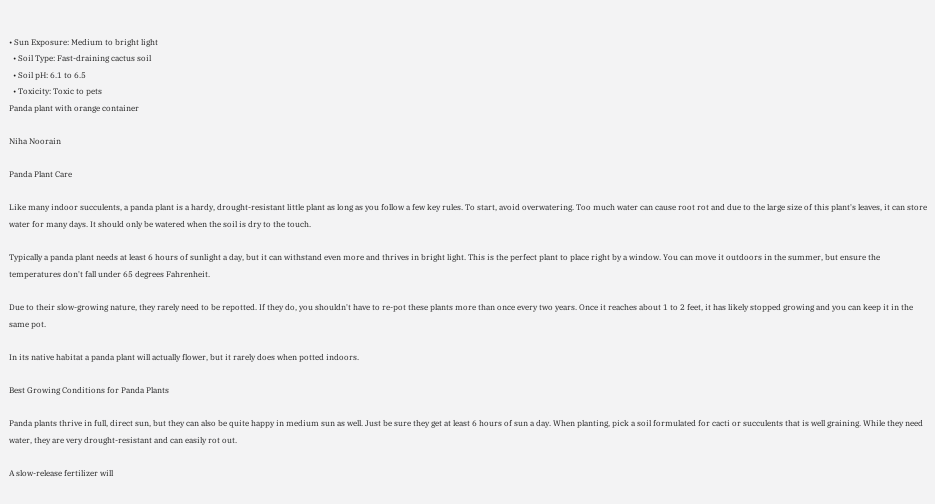• Sun Exposure: Medium to bright light
  • Soil Type: Fast-draining cactus soil
  • Soil pH: 6.1 to 6.5
  • Toxicity: Toxic to pets
Panda plant with orange container

Niha Noorain

Panda Plant Care

Like many indoor succulents, a panda plant is a hardy, drought-resistant little plant as long as you follow a few key rules. To start, avoid overwatering. Too much water can cause root rot and due to the large size of this plant's leaves, it can store water for many days. It should only be watered when the soil is dry to the touch.

Typically a panda plant needs at least 6 hours of sunlight a day, but it can withstand even more and thrives in bright light. This is the perfect plant to place right by a window. You can move it outdoors in the summer, but ensure the temperatures don't fall under 65 degrees Fahrenheit.

Due to their slow-growing nature, they rarely need to be repotted. If they do, you shouldn't have to re-pot these plants more than once every two years. Once it reaches about 1 to 2 feet, it has likely stopped growing and you can keep it in the same pot.

In its native habitat a panda plant will actually flower, but it rarely does when potted indoors.

Best Growing Conditions for Panda Plants

Panda plants thrive in full, direct sun, but they can also be quite happy in medium sun as well. Just be sure they get at least 6 hours of sun a day. When planting, pick a soil formulated for cacti or succulents that is well graining. While they need water, they are very drought-resistant and can easily rot out.

A slow-release fertilizer will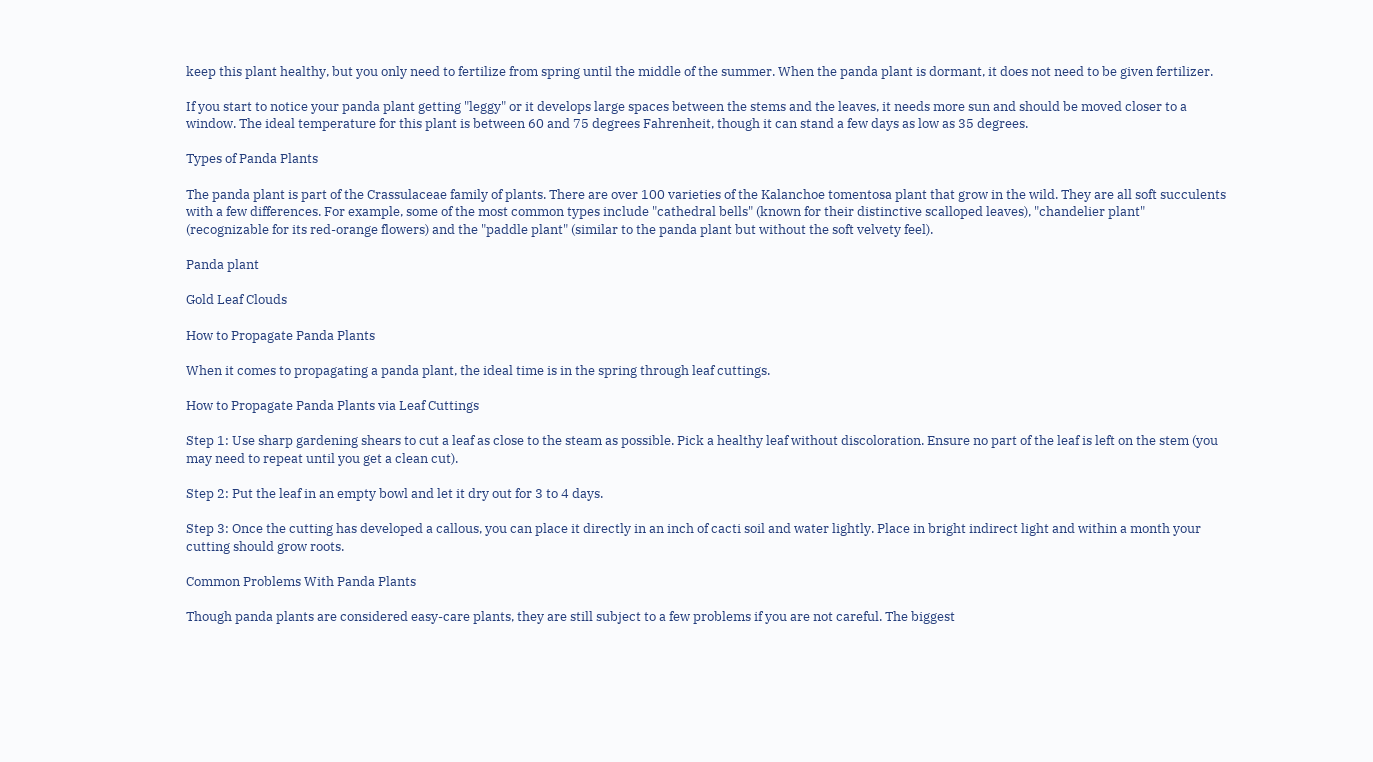keep this plant healthy, but you only need to fertilize from spring until the middle of the summer. When the panda plant is dormant, it does not need to be given fertilizer.

If you start to notice your panda plant getting "leggy" or it develops large spaces between the stems and the leaves, it needs more sun and should be moved closer to a window. The ideal temperature for this plant is between 60 and 75 degrees Fahrenheit, though it can stand a few days as low as 35 degrees.

Types of Panda Plants

The panda plant is part of the Crassulaceae family of plants. There are over 100 varieties of the Kalanchoe tomentosa plant that grow in the wild. They are all soft succulents with a few differences. For example, some of the most common types include "cathedral bells" (known for their distinctive scalloped leaves), "chandelier plant" (recognizable for its red-orange flowers) and the "paddle plant" (similar to the panda plant but without the soft velvety feel).

Panda plant

Gold Leaf Clouds

How to Propagate Panda Plants

When it comes to propagating a panda plant, the ideal time is in the spring through leaf cuttings.

How to Propagate Panda Plants via Leaf Cuttings

Step 1: Use sharp gardening shears to cut a leaf as close to the steam as possible. Pick a healthy leaf without discoloration. Ensure no part of the leaf is left on the stem (you may need to repeat until you get a clean cut).

Step 2: Put the leaf in an empty bowl and let it dry out for 3 to 4 days.

Step 3: Once the cutting has developed a callous, you can place it directly in an inch of cacti soil and water lightly. Place in bright indirect light and within a month your cutting should grow roots.

Common Problems With Panda Plants

Though panda plants are considered easy-care plants, they are still subject to a few problems if you are not careful. The biggest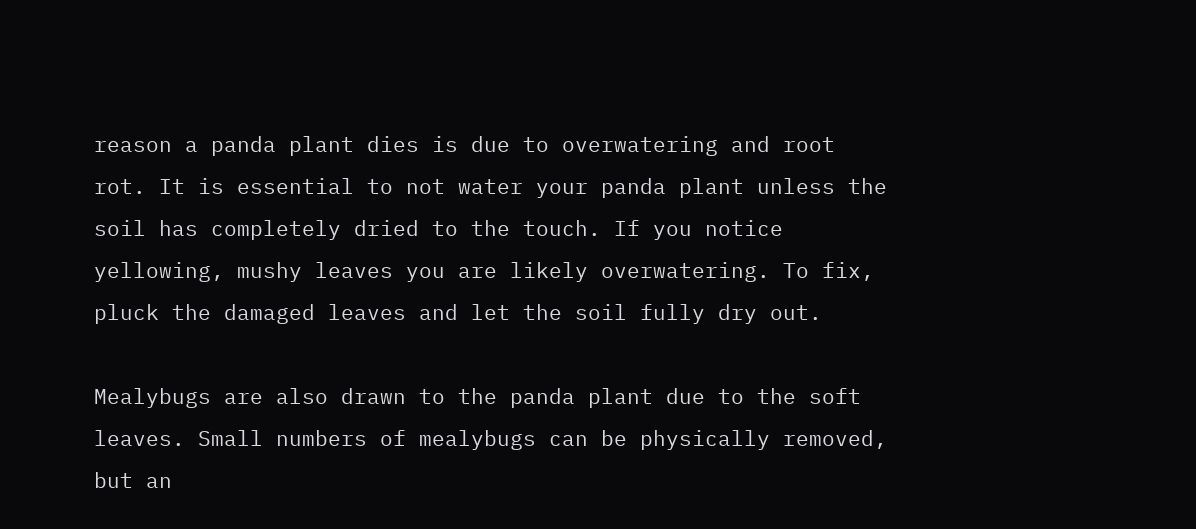reason a panda plant dies is due to overwatering and root rot. It is essential to not water your panda plant unless the soil has completely dried to the touch. If you notice yellowing, mushy leaves you are likely overwatering. To fix, pluck the damaged leaves and let the soil fully dry out.

Mealybugs are also drawn to the panda plant due to the soft leaves. Small numbers of mealybugs can be physically removed, but an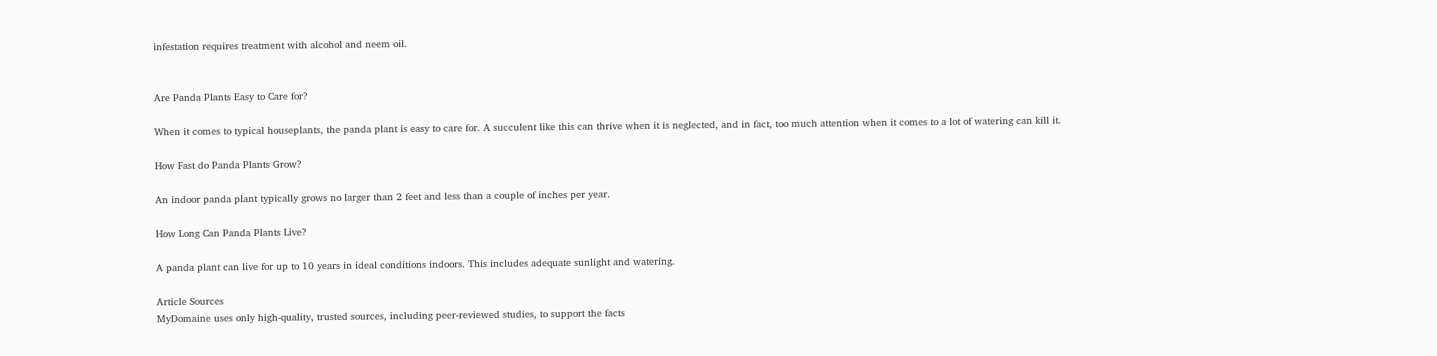infestation requires treatment with alcohol and neem oil.


Are Panda Plants Easy to Care for?

When it comes to typical houseplants, the panda plant is easy to care for. A succulent like this can thrive when it is neglected, and in fact, too much attention when it comes to a lot of watering can kill it.

How Fast do Panda Plants Grow?

An indoor panda plant typically grows no larger than 2 feet and less than a couple of inches per year.

How Long Can Panda Plants Live?

A panda plant can live for up to 10 years in ideal conditions indoors. This includes adequate sunlight and watering.

Article Sources
MyDomaine uses only high-quality, trusted sources, including peer-reviewed studies, to support the facts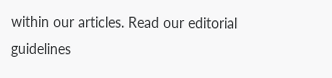within our articles. Read our editorial guidelines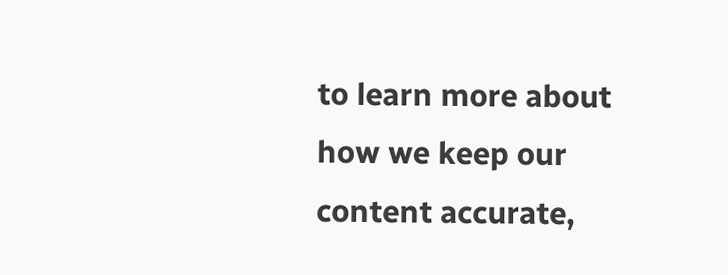to learn more about how we keep our content accurate,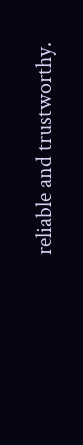reliable and trustworthy.